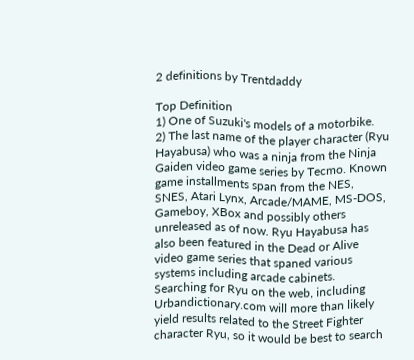2 definitions by Trentdaddy

Top Definition
1) One of Suzuki's models of a motorbike.
2) The last name of the player character (Ryu Hayabusa) who was a ninja from the Ninja Gaiden video game series by Tecmo. Known game installments span from the NES, SNES, Atari Lynx, Arcade/MAME, MS-DOS, Gameboy, XBox and possibly others unreleased as of now. Ryu Hayabusa has also been featured in the Dead or Alive video game series that spaned various systems including arcade cabinets. Searching for Ryu on the web, including Urbandictionary.com will more than likely yield results related to the Street Fighter character Ryu, so it would be best to search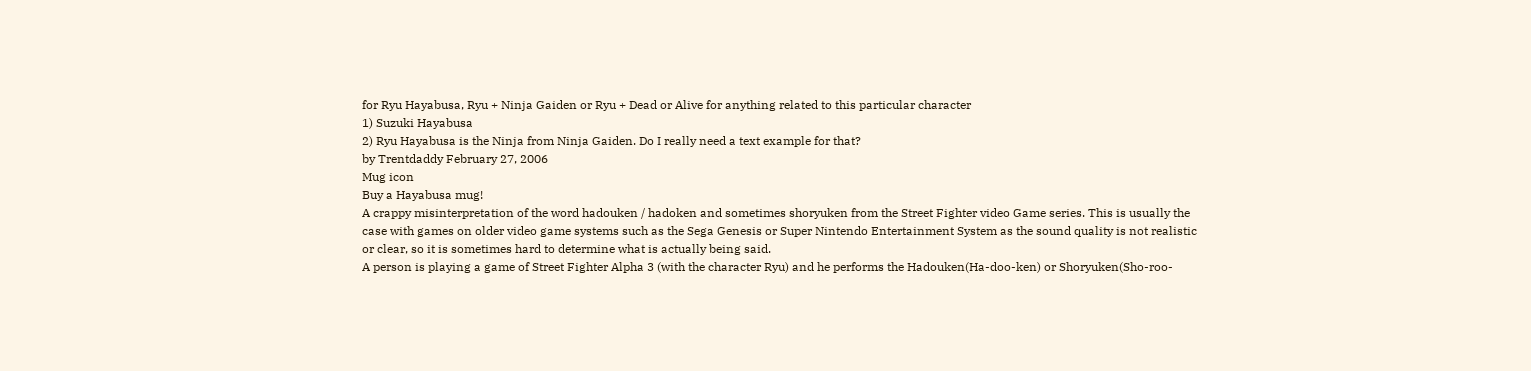for Ryu Hayabusa, Ryu + Ninja Gaiden or Ryu + Dead or Alive for anything related to this particular character
1) Suzuki Hayabusa
2) Ryu Hayabusa is the Ninja from Ninja Gaiden. Do I really need a text example for that?
by Trentdaddy February 27, 2006
Mug icon
Buy a Hayabusa mug!
A crappy misinterpretation of the word hadouken / hadoken and sometimes shoryuken from the Street Fighter video Game series. This is usually the case with games on older video game systems such as the Sega Genesis or Super Nintendo Entertainment System as the sound quality is not realistic or clear, so it is sometimes hard to determine what is actually being said.
A person is playing a game of Street Fighter Alpha 3 (with the character Ryu) and he performs the Hadouken(Ha-doo-ken) or Shoryuken(Sho-roo-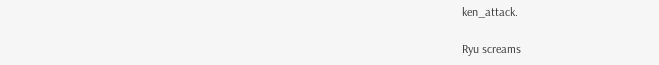ken_attack.

Ryu screams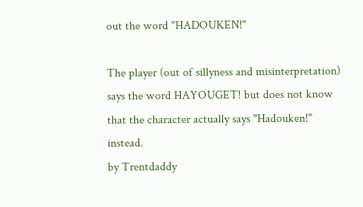out the word "HADOUKEN!"

The player (out of sillyness and misinterpretation) says the word HAYOUGET! but does not know that the character actually says "Hadouken!" instead.
by Trentdaddy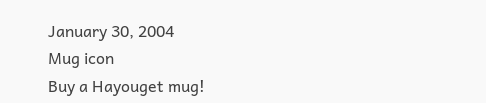January 30, 2004
Mug icon
Buy a Hayouget mug!